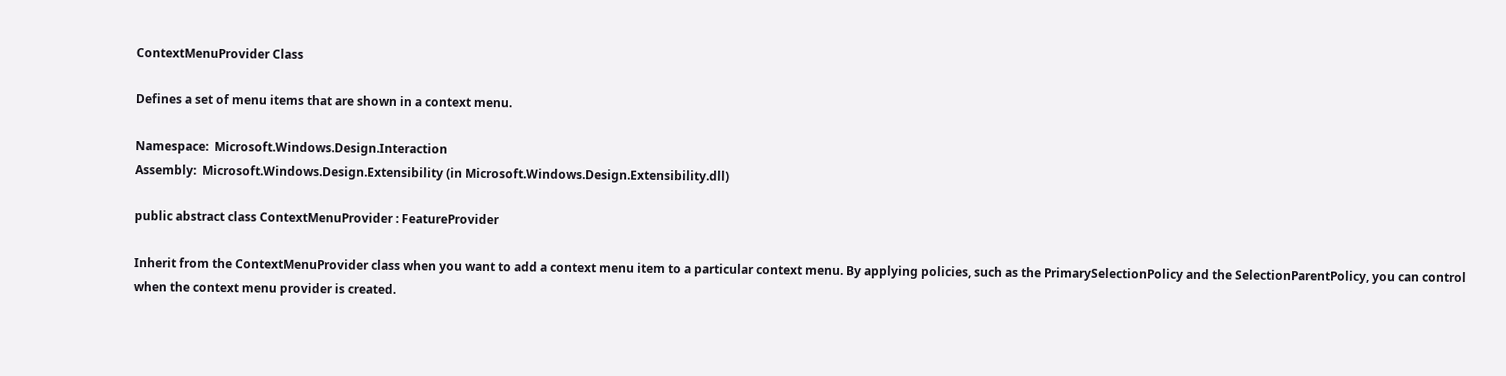ContextMenuProvider Class

Defines a set of menu items that are shown in a context menu.

Namespace:  Microsoft.Windows.Design.Interaction
Assembly:  Microsoft.Windows.Design.Extensibility (in Microsoft.Windows.Design.Extensibility.dll)

public abstract class ContextMenuProvider : FeatureProvider

Inherit from the ContextMenuProvider class when you want to add a context menu item to a particular context menu. By applying policies, such as the PrimarySelectionPolicy and the SelectionParentPolicy, you can control when the context menu provider is created.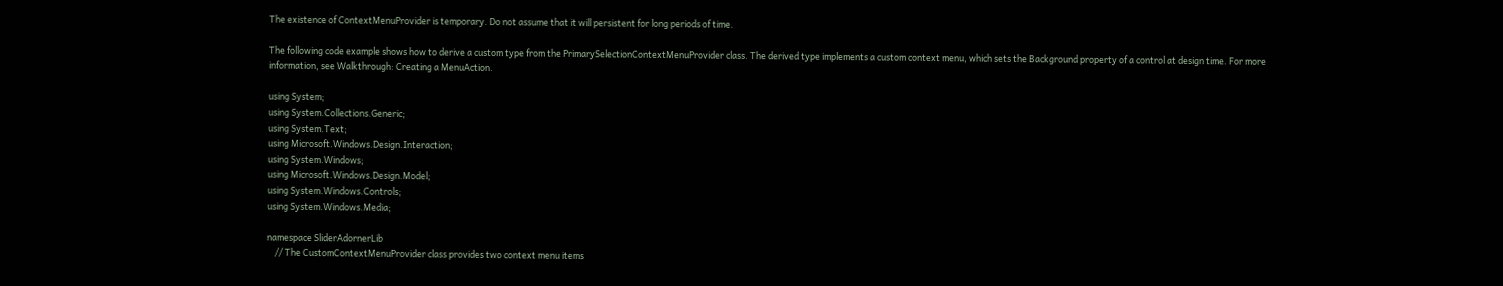The existence of ContextMenuProvider is temporary. Do not assume that it will persistent for long periods of time.

The following code example shows how to derive a custom type from the PrimarySelectionContextMenuProvider class. The derived type implements a custom context menu, which sets the Background property of a control at design time. For more information, see Walkthrough: Creating a MenuAction.

using System;
using System.Collections.Generic;
using System.Text;
using Microsoft.Windows.Design.Interaction;
using System.Windows;
using Microsoft.Windows.Design.Model;
using System.Windows.Controls;
using System.Windows.Media;

namespace SliderAdornerLib
    // The CustomContextMenuProvider class provides two context menu items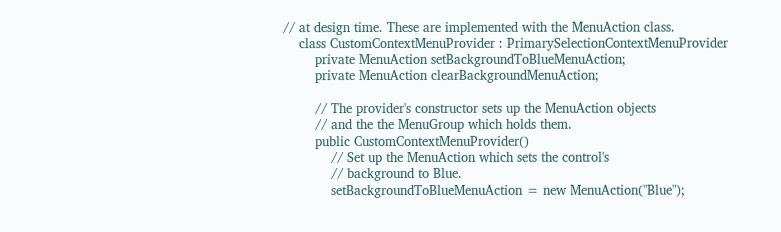// at design time. These are implemented with the MenuAction class.
    class CustomContextMenuProvider : PrimarySelectionContextMenuProvider
        private MenuAction setBackgroundToBlueMenuAction;
        private MenuAction clearBackgroundMenuAction;

        // The provider's constructor sets up the MenuAction objects
        // and the the MenuGroup which holds them.
        public CustomContextMenuProvider()
            // Set up the MenuAction which sets the control's
            // background to Blue.
            setBackgroundToBlueMenuAction = new MenuAction("Blue");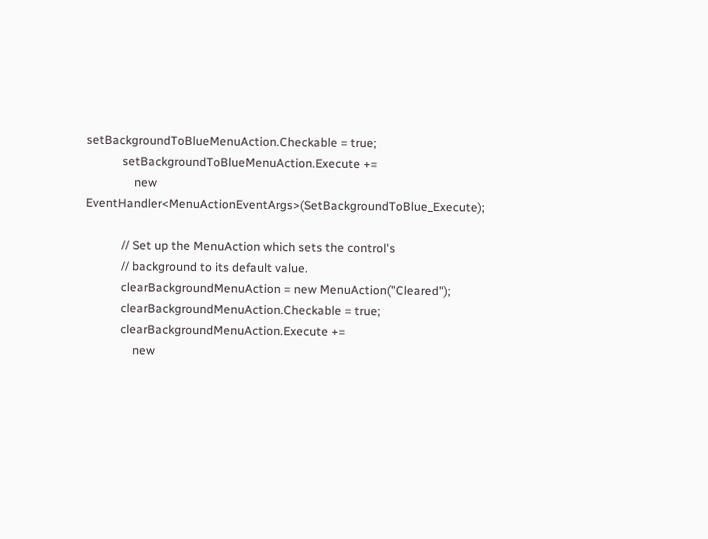setBackgroundToBlueMenuAction.Checkable = true;
            setBackgroundToBlueMenuAction.Execute +=
                new EventHandler<MenuActionEventArgs>(SetBackgroundToBlue_Execute);

            // Set up the MenuAction which sets the control's
            // background to its default value.
            clearBackgroundMenuAction = new MenuAction("Cleared");
            clearBackgroundMenuAction.Checkable = true;
            clearBackgroundMenuAction.Execute +=
                new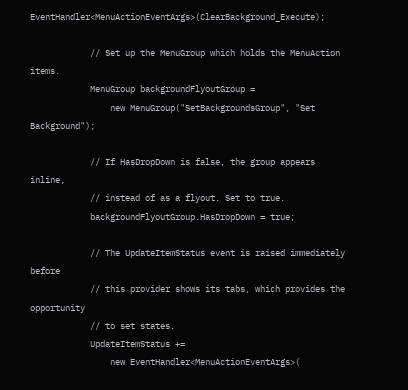EventHandler<MenuActionEventArgs>(ClearBackground_Execute);

            // Set up the MenuGroup which holds the MenuAction items.
            MenuGroup backgroundFlyoutGroup =
                new MenuGroup("SetBackgroundsGroup", "Set Background");

            // If HasDropDown is false, the group appears inline,
            // instead of as a flyout. Set to true.
            backgroundFlyoutGroup.HasDropDown = true;

            // The UpdateItemStatus event is raised immediately before
            // this provider shows its tabs, which provides the opportunity
            // to set states.
            UpdateItemStatus +=
                new EventHandler<MenuActionEventArgs>(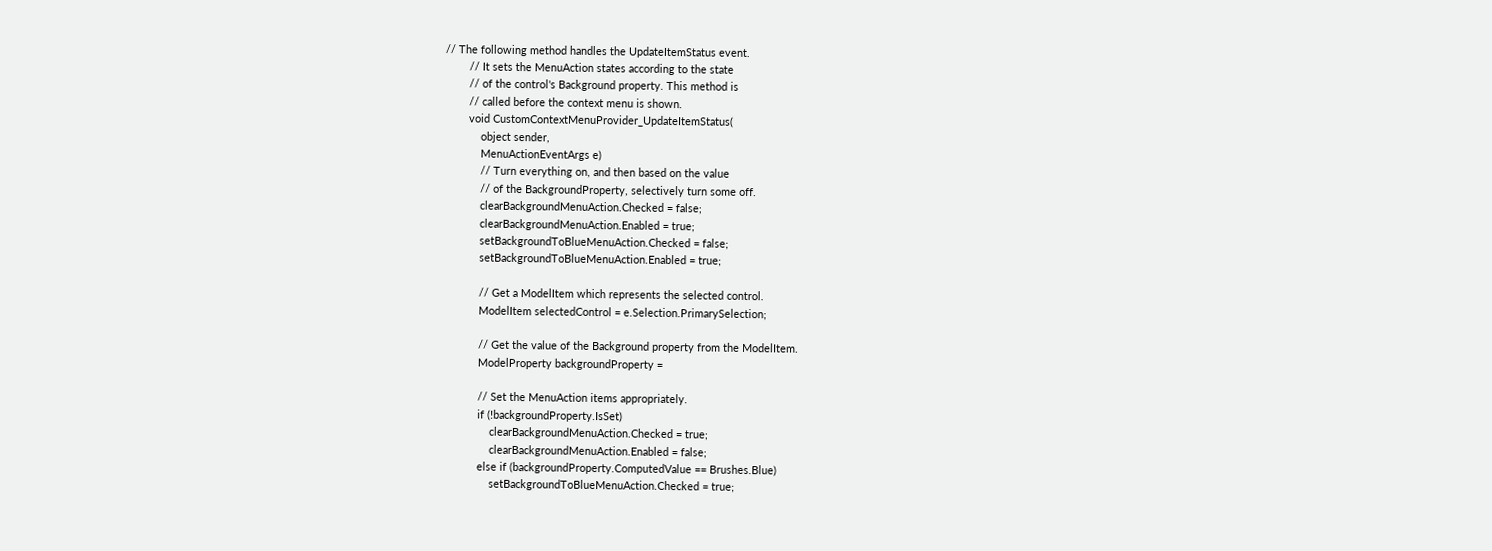// The following method handles the UpdateItemStatus event.
        // It sets the MenuAction states according to the state
        // of the control's Background property. This method is
        // called before the context menu is shown.
        void CustomContextMenuProvider_UpdateItemStatus(
            object sender,
            MenuActionEventArgs e)
            // Turn everything on, and then based on the value
            // of the BackgroundProperty, selectively turn some off.
            clearBackgroundMenuAction.Checked = false;
            clearBackgroundMenuAction.Enabled = true;
            setBackgroundToBlueMenuAction.Checked = false;
            setBackgroundToBlueMenuAction.Enabled = true;

            // Get a ModelItem which represents the selected control.
            ModelItem selectedControl = e.Selection.PrimarySelection;

            // Get the value of the Background property from the ModelItem.
            ModelProperty backgroundProperty =

            // Set the MenuAction items appropriately.
            if (!backgroundProperty.IsSet)
                clearBackgroundMenuAction.Checked = true;
                clearBackgroundMenuAction.Enabled = false;
            else if (backgroundProperty.ComputedValue == Brushes.Blue)
                setBackgroundToBlueMenuAction.Checked = true;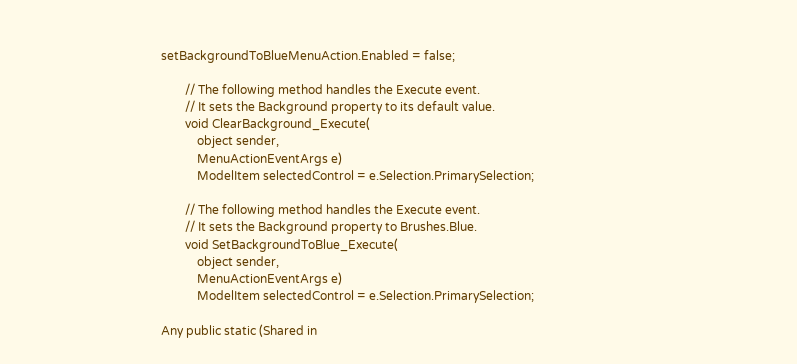setBackgroundToBlueMenuAction.Enabled = false;

        // The following method handles the Execute event.
        // It sets the Background property to its default value.
        void ClearBackground_Execute(
            object sender,
            MenuActionEventArgs e)
            ModelItem selectedControl = e.Selection.PrimarySelection;

        // The following method handles the Execute event.
        // It sets the Background property to Brushes.Blue.
        void SetBackgroundToBlue_Execute(
            object sender,
            MenuActionEventArgs e)
            ModelItem selectedControl = e.Selection.PrimarySelection;

Any public static (Shared in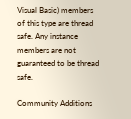Visual Basic) members of this type are thread safe. Any instance members are not guaranteed to be thread safe.

Community Additions